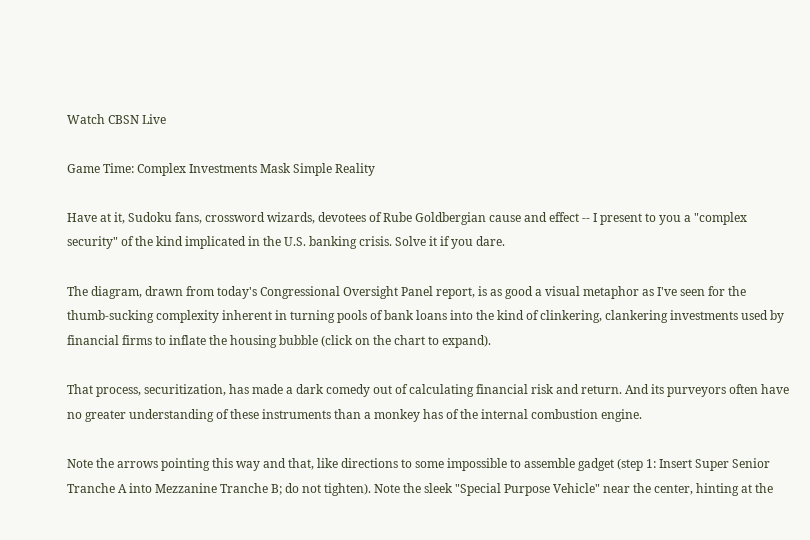Watch CBSN Live

Game Time: Complex Investments Mask Simple Reality

Have at it, Sudoku fans, crossword wizards, devotees of Rube Goldbergian cause and effect -- I present to you a "complex security" of the kind implicated in the U.S. banking crisis. Solve it if you dare.

The diagram, drawn from today's Congressional Oversight Panel report, is as good a visual metaphor as I've seen for the thumb-sucking complexity inherent in turning pools of bank loans into the kind of clinkering, clankering investments used by financial firms to inflate the housing bubble (click on the chart to expand).

That process, securitization, has made a dark comedy out of calculating financial risk and return. And its purveyors often have no greater understanding of these instruments than a monkey has of the internal combustion engine.

Note the arrows pointing this way and that, like directions to some impossible to assemble gadget (step 1: Insert Super Senior Tranche A into Mezzanine Tranche B; do not tighten). Note the sleek "Special Purpose Vehicle" near the center, hinting at the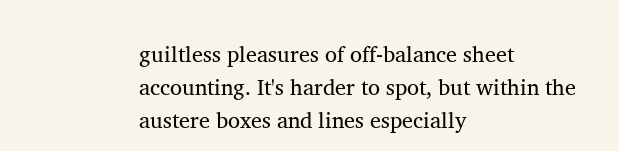guiltless pleasures of off-balance sheet accounting. It's harder to spot, but within the austere boxes and lines especially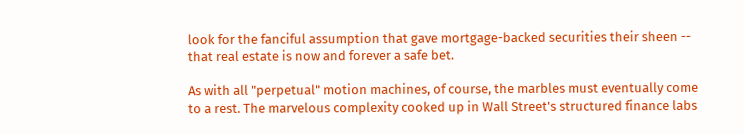look for the fanciful assumption that gave mortgage-backed securities their sheen -- that real estate is now and forever a safe bet.

As with all "perpetual" motion machines, of course, the marbles must eventually come to a rest. The marvelous complexity cooked up in Wall Street's structured finance labs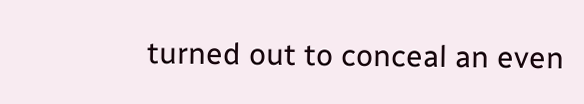turned out to conceal an even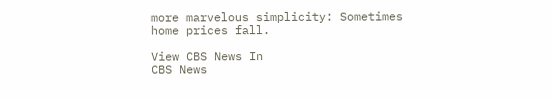more marvelous simplicity: Sometimes home prices fall.

View CBS News In
CBS News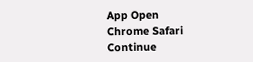App Open
Chrome Safari Continue